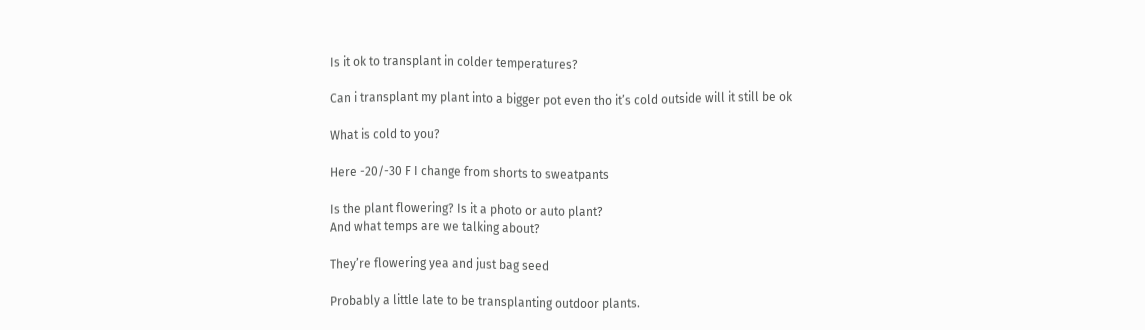Is it ok to transplant in colder temperatures?

Can i transplant my plant into a bigger pot even tho it’s cold outside will it still be ok

What is cold to you?

Here -20/-30 F I change from shorts to sweatpants

Is the plant flowering? Is it a photo or auto plant?
And what temps are we talking about?

They’re flowering yea and just bag seed

Probably a little late to be transplanting outdoor plants.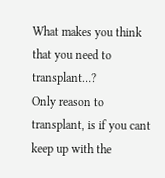What makes you think that you need to transplant…?
Only reason to transplant, is if you cant keep up with the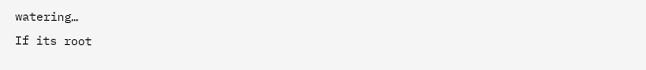watering…
If its root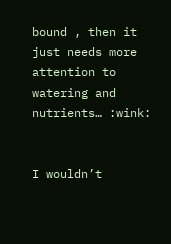bound , then it just needs more attention to watering and nutrients… :wink:


I wouldn’t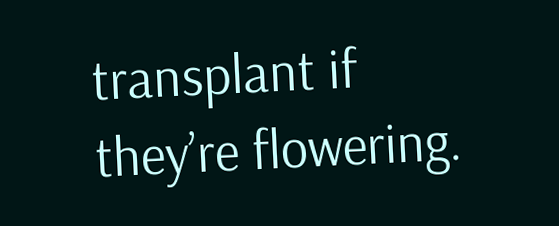transplant if they’re flowering.